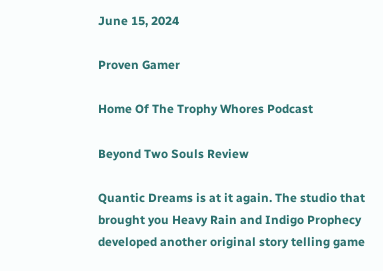June 15, 2024

Proven Gamer

Home Of The Trophy Whores Podcast

Beyond Two Souls Review

Quantic Dreams is at it again. The studio that brought you Heavy Rain and Indigo Prophecy developed another original story telling game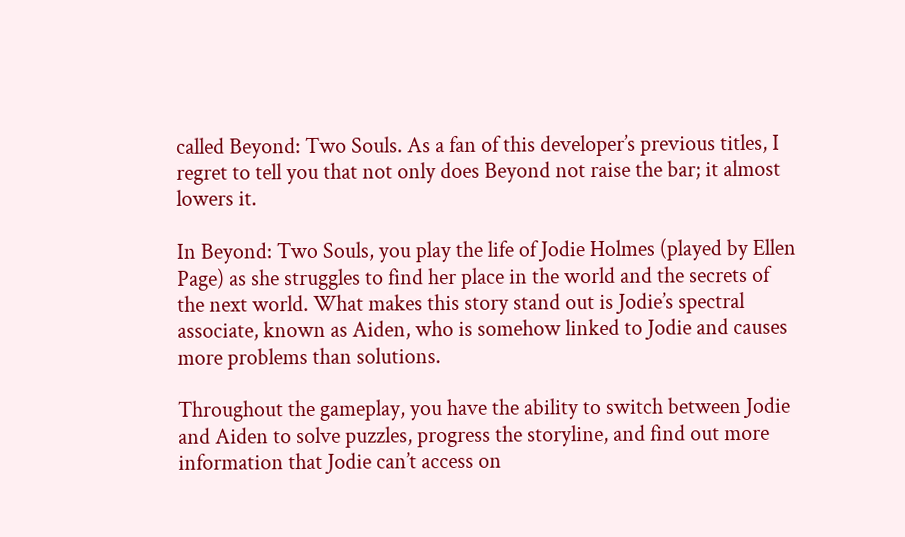called Beyond: Two Souls. As a fan of this developer’s previous titles, I regret to tell you that not only does Beyond not raise the bar; it almost lowers it.

In Beyond: Two Souls, you play the life of Jodie Holmes (played by Ellen Page) as she struggles to find her place in the world and the secrets of the next world. What makes this story stand out is Jodie’s spectral associate, known as Aiden, who is somehow linked to Jodie and causes more problems than solutions.

Throughout the gameplay, you have the ability to switch between Jodie and Aiden to solve puzzles, progress the storyline, and find out more information that Jodie can’t access on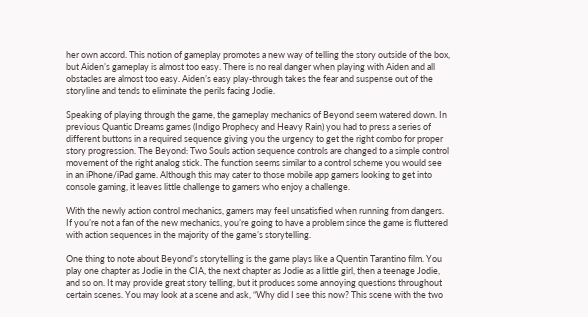her own accord. This notion of gameplay promotes a new way of telling the story outside of the box, but Aiden’s gameplay is almost too easy. There is no real danger when playing with Aiden and all obstacles are almost too easy. Aiden’s easy play-through takes the fear and suspense out of the storyline and tends to eliminate the perils facing Jodie.

Speaking of playing through the game, the gameplay mechanics of Beyond seem watered down. In previous Quantic Dreams games (Indigo Prophecy and Heavy Rain) you had to press a series of different buttons in a required sequence giving you the urgency to get the right combo for proper story progression. The Beyond: Two Souls action sequence controls are changed to a simple control movement of the right analog stick. The function seems similar to a control scheme you would see in an iPhone/iPad game. Although this may cater to those mobile app gamers looking to get into console gaming, it leaves little challenge to gamers who enjoy a challenge.

With the newly action control mechanics, gamers may feel unsatisfied when running from dangers. If you’re not a fan of the new mechanics, you’re going to have a problem since the game is fluttered with action sequences in the majority of the game’s storytelling.

One thing to note about Beyond’s storytelling is the game plays like a Quentin Tarantino film. You play one chapter as Jodie in the CIA, the next chapter as Jodie as a little girl, then a teenage Jodie, and so on. It may provide great story telling, but it produces some annoying questions throughout certain scenes. You may look at a scene and ask, “Why did I see this now? This scene with the two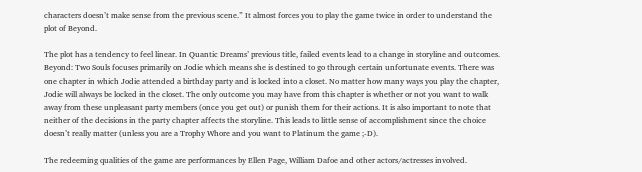characters doesn’t make sense from the previous scene.” It almost forces you to play the game twice in order to understand the plot of Beyond.

The plot has a tendency to feel linear. In Quantic Dreams’ previous title, failed events lead to a change in storyline and outcomes. Beyond: Two Souls focuses primarily on Jodie which means she is destined to go through certain unfortunate events. There was one chapter in which Jodie attended a birthday party and is locked into a closet. No matter how many ways you play the chapter, Jodie will always be locked in the closet. The only outcome you may have from this chapter is whether or not you want to walk away from these unpleasant party members (once you get out) or punish them for their actions. It is also important to note that neither of the decisions in the party chapter affects the storyline. This leads to little sense of accomplishment since the choice doesn’t really matter (unless you are a Trophy Whore and you want to Platinum the game ;-D).

The redeeming qualities of the game are performances by Ellen Page, William Dafoe and other actors/actresses involved.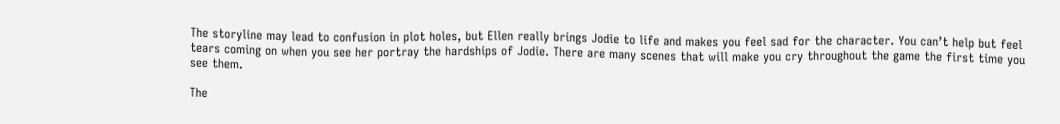The storyline may lead to confusion in plot holes, but Ellen really brings Jodie to life and makes you feel sad for the character. You can’t help but feel tears coming on when you see her portray the hardships of Jodie. There are many scenes that will make you cry throughout the game the first time you see them.

The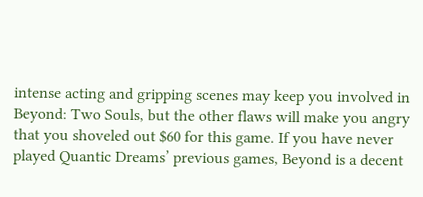intense acting and gripping scenes may keep you involved in Beyond: Two Souls, but the other flaws will make you angry that you shoveled out $60 for this game. If you have never played Quantic Dreams’ previous games, Beyond is a decent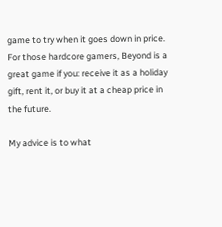game to try when it goes down in price. For those hardcore gamers, Beyond is a great game if you: receive it as a holiday gift, rent it, or buy it at a cheap price in the future.

My advice is to what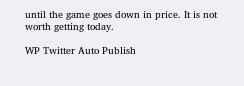until the game goes down in price. It is not worth getting today.

WP Twitter Auto Publish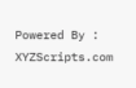Powered By : XYZScripts.com